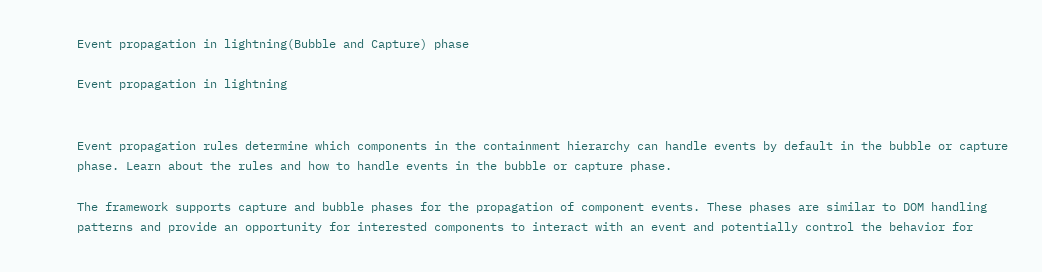Event propagation in lightning(Bubble and Capture) phase

Event propagation in lightning


Event propagation rules determine which components in the containment hierarchy can handle events by default in the bubble or capture phase. Learn about the rules and how to handle events in the bubble or capture phase.

The framework supports capture and bubble phases for the propagation of component events. These phases are similar to DOM handling patterns and provide an opportunity for interested components to interact with an event and potentially control the behavior for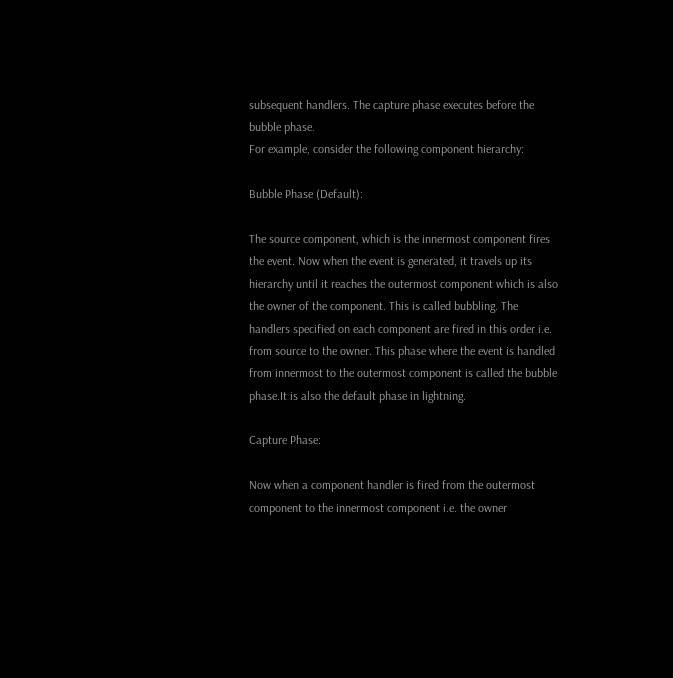subsequent handlers. The capture phase executes before the bubble phase.
For example, consider the following component hierarchy:

Bubble Phase (Default):

The source component, which is the innermost component fires the event. Now when the event is generated, it travels up its hierarchy until it reaches the outermost component which is also the owner of the component. This is called bubbling. The handlers specified on each component are fired in this order i.e. from source to the owner. This phase where the event is handled from innermost to the outermost component is called the bubble phase.It is also the default phase in lightning.

Capture Phase:

Now when a component handler is fired from the outermost component to the innermost component i.e. the owner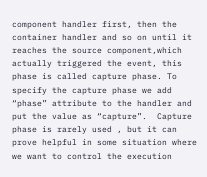component handler first, then the container handler and so on until it reaches the source component,which actually triggered the event, this phase is called capture phase. To specify the capture phase we add “phase” attribute to the handler and put the value as “capture”.  Capture phase is rarely used , but it can prove helpful in some situation where we want to control the execution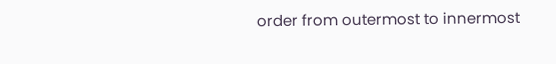order from outermost to innermost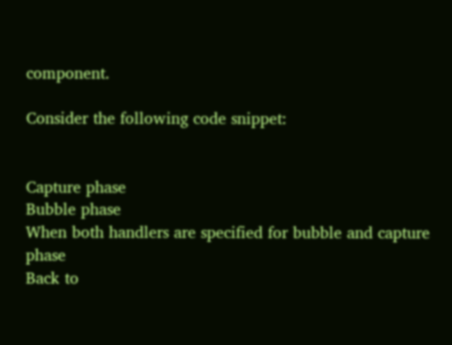component.

Consider the following code snippet:


Capture phase
Bubble phase
When both handlers are specified for bubble and capture phase
Back to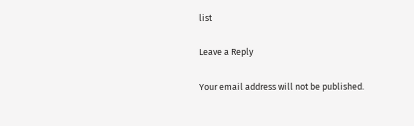list

Leave a Reply

Your email address will not be published.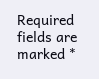Required fields are marked *